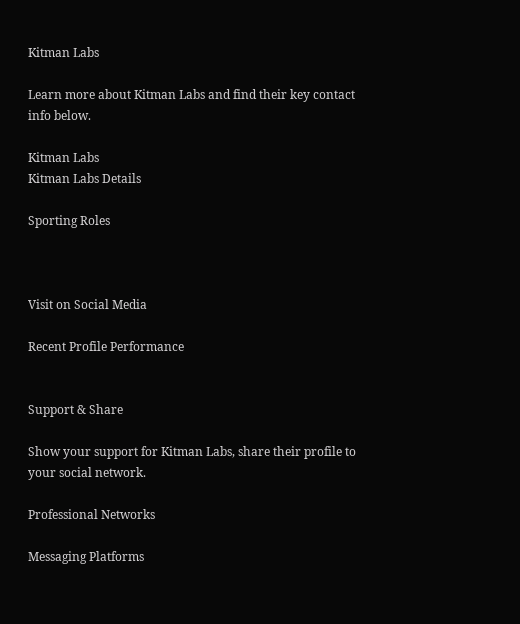Kitman Labs

Learn more about Kitman Labs and find their key contact info below.

Kitman Labs
Kitman Labs Details

Sporting Roles



Visit on Social Media

Recent Profile Performance


Support & Share

Show your support for Kitman Labs, share their profile to your social network.

Professional Networks

Messaging Platforms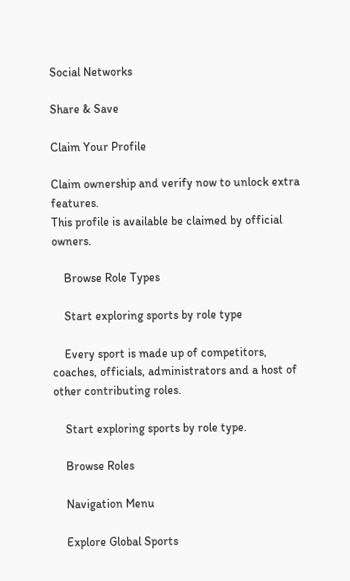Social Networks

Share & Save

Claim Your Profile

Claim ownership and verify now to unlock extra features.
This profile is available be claimed by official owners.

    Browse Role Types

    Start exploring sports by role type

    Every sport is made up of competitors, coaches, officials, administrators and a host of other contributing roles.

    Start exploring sports by role type.

    Browse Roles

    Navigation Menu

    Explore Global Sports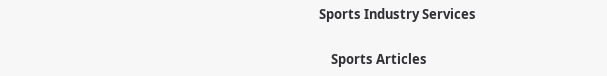Sports Industry Services

    Sports Articles